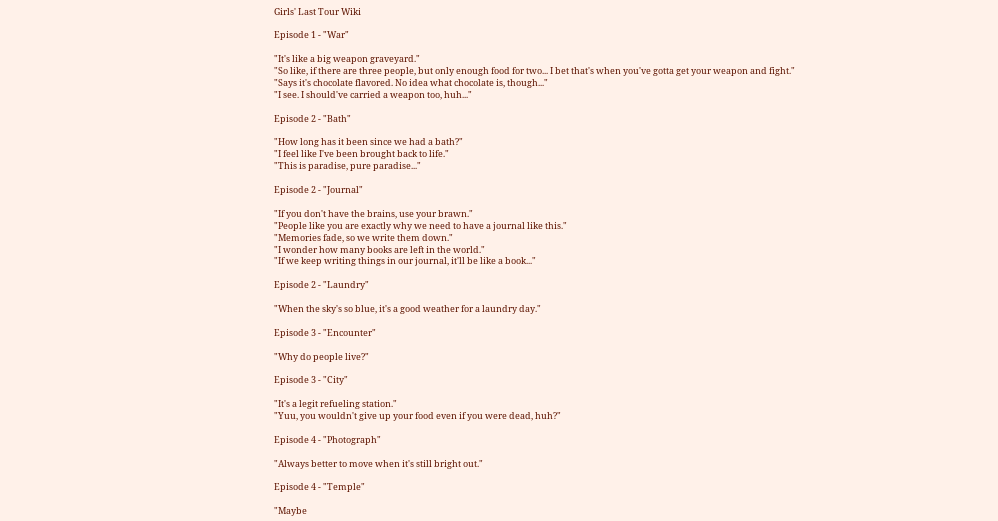Girls' Last Tour Wiki

Episode 1 - "War"

"It's like a big weapon graveyard."
"So like, if there are three people, but only enough food for two... I bet that's when you've gotta get your weapon and fight."
"Says it's chocolate flavored. No idea what chocolate is, though..."
"I see. I should've carried a weapon too, huh..."

Episode 2 - "Bath"

"How long has it been since we had a bath?"
"I feel like I've been brought back to life."
"This is paradise, pure paradise..."

Episode 2 - "Journal"

"If you don't have the brains, use your brawn."
"People like you are exactly why we need to have a journal like this."
"Memories fade, so we write them down."
"I wonder how many books are left in the world."
"If we keep writing things in our journal, it'll be like a book..."

Episode 2 - "Laundry"

"When the sky's so blue, it's a good weather for a laundry day."

Episode 3 - "Encounter"

"Why do people live?"

Episode 3 - "City"

"It's a legit refueling station."
"Yuu, you wouldn't give up your food even if you were dead, huh?"

Episode 4 - "Photograph"

"Always better to move when it's still bright out."

Episode 4 - "Temple"

"Maybe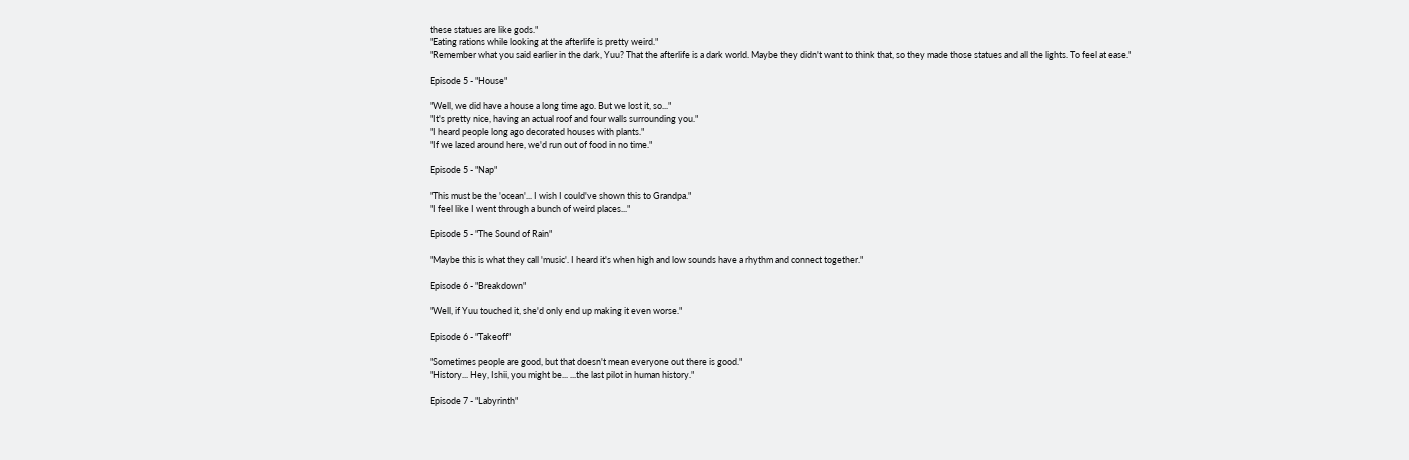these statues are like gods."
"Eating rations while looking at the afterlife is pretty weird."
"Remember what you said earlier in the dark, Yuu? That the afterlife is a dark world. Maybe they didn't want to think that, so they made those statues and all the lights. To feel at ease."

Episode 5 - "House"

"Well, we did have a house a long time ago. But we lost it, so..."
"It's pretty nice, having an actual roof and four walls surrounding you."
"I heard people long ago decorated houses with plants."
"If we lazed around here, we'd run out of food in no time."

Episode 5 - "Nap"

"This must be the 'ocean'... I wish I could've shown this to Grandpa."
"I feel like I went through a bunch of weird places..."

Episode 5 - "The Sound of Rain"

"Maybe this is what they call 'music'. I heard it's when high and low sounds have a rhythm and connect together."

Episode 6 - "Breakdown"

"Well, if Yuu touched it, she'd only end up making it even worse."

Episode 6 - "Takeoff"

"Sometimes people are good, but that doesn't mean everyone out there is good."
"History... Hey, Ishii, you might be... ...the last pilot in human history."

Episode 7 - "Labyrinth"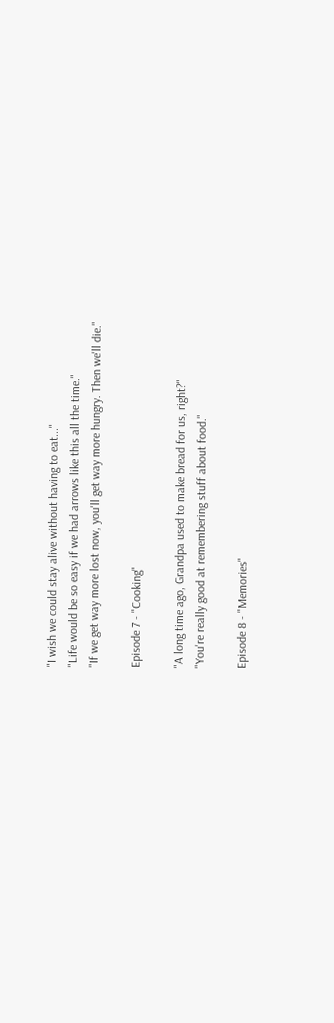"I wish we could stay alive without having to eat..."
"Life would be so easy if we had arrows like this all the time."
"If we get way more lost now, you'll get way more hungry. Then we'll die."

Episode 7 - "Cooking"

"A long time ago, Grandpa used to make bread for us, right?"
"You're really good at remembering stuff about food."

Episode 8 - "Memories"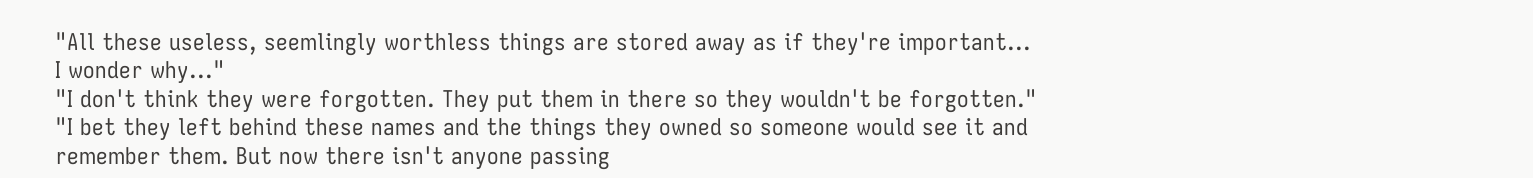"All these useless, seemlingly worthless things are stored away as if they're important... I wonder why..."
"I don't think they were forgotten. They put them in there so they wouldn't be forgotten."
"I bet they left behind these names and the things they owned so someone would see it and remember them. But now there isn't anyone passing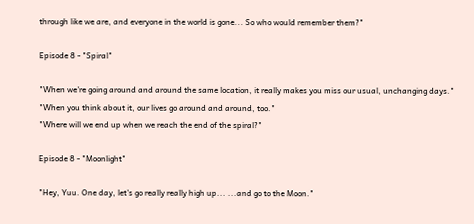through like we are, and everyone in the world is gone... So who would remember them?"

Episode 8 - "Spiral"

"When we're going around and around the same location, it really makes you miss our usual, unchanging days."
"When you think about it, our lives go around and around, too."
"Where will we end up when we reach the end of the spiral?"

Episode 8 - "Moonlight"

"Hey, Yuu. One day, let's go really really high up... ...and go to the Moon."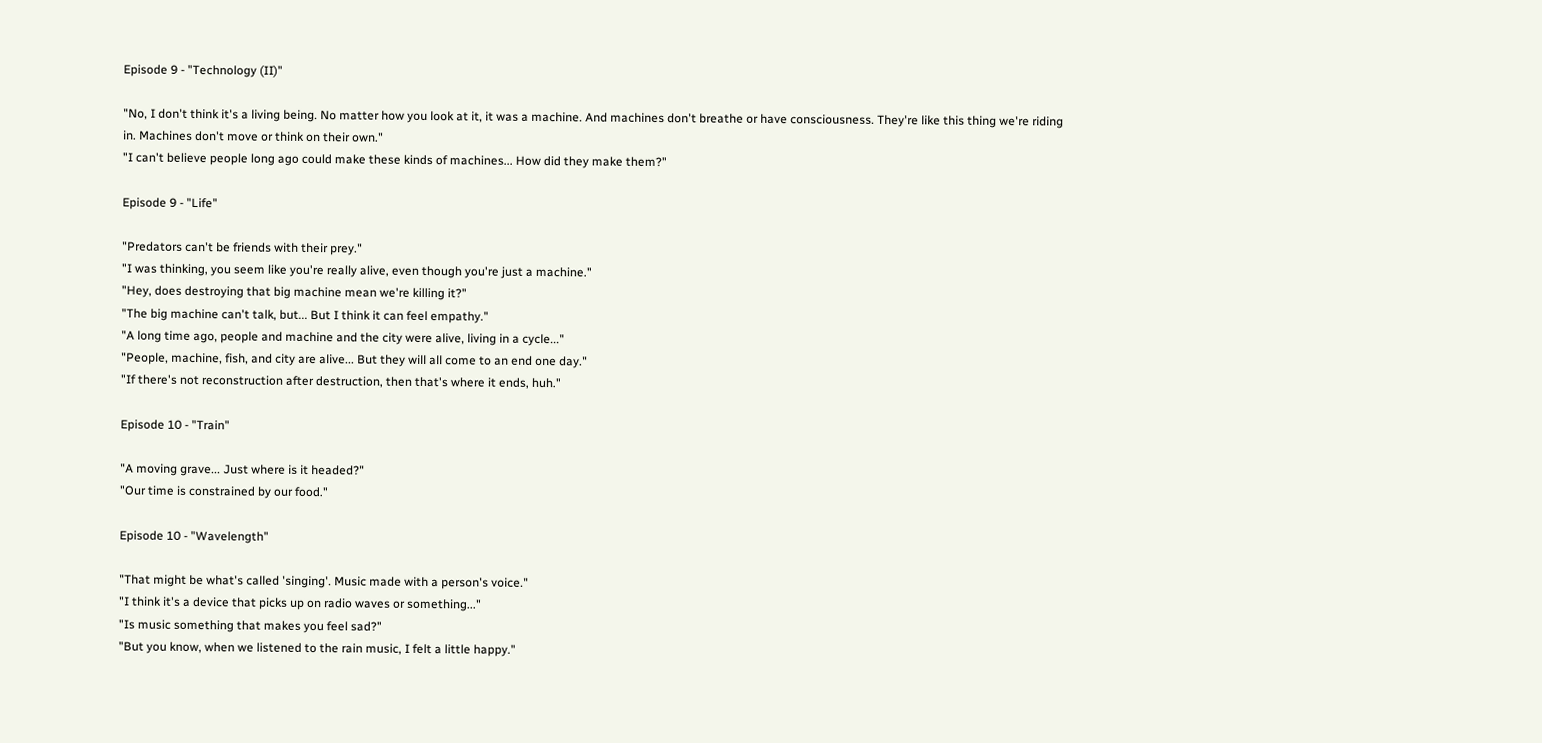Episode 9 - "Technology (II)"

"No, I don't think it's a living being. No matter how you look at it, it was a machine. And machines don't breathe or have consciousness. They're like this thing we're riding in. Machines don't move or think on their own."
"I can't believe people long ago could make these kinds of machines... How did they make them?"

Episode 9 - "Life"

"Predators can't be friends with their prey."
"I was thinking, you seem like you're really alive, even though you're just a machine."
"Hey, does destroying that big machine mean we're killing it?"
"The big machine can't talk, but... But I think it can feel empathy."
"A long time ago, people and machine and the city were alive, living in a cycle..."
"People, machine, fish, and city are alive... But they will all come to an end one day."
"If there's not reconstruction after destruction, then that's where it ends, huh."

Episode 10 - "Train"

"A moving grave... Just where is it headed?"
"Our time is constrained by our food."

Episode 10 - "Wavelength"

"That might be what's called 'singing'. Music made with a person's voice."
"I think it's a device that picks up on radio waves or something..."
"Is music something that makes you feel sad?"
"But you know, when we listened to the rain music, I felt a little happy."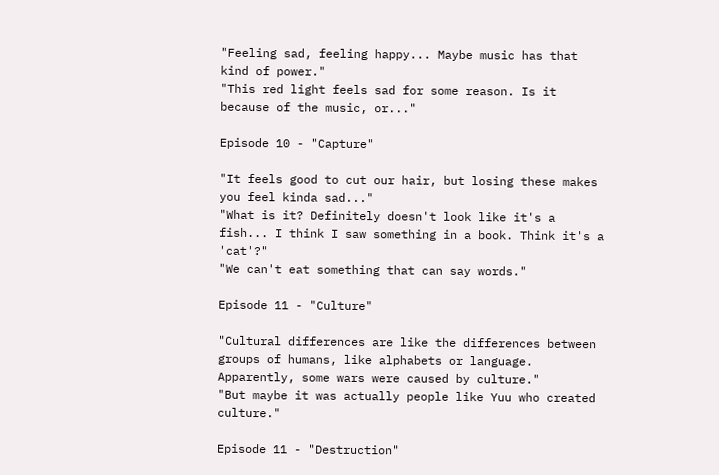"Feeling sad, feeling happy... Maybe music has that kind of power."
"This red light feels sad for some reason. Is it because of the music, or..."

Episode 10 - "Capture"

"It feels good to cut our hair, but losing these makes you feel kinda sad..."
"What is it? Definitely doesn't look like it's a fish... I think I saw something in a book. Think it's a 'cat'?"
"We can't eat something that can say words."

Episode 11 - "Culture"

"Cultural differences are like the differences between groups of humans, like alphabets or language. Apparently, some wars were caused by culture."
"But maybe it was actually people like Yuu who created culture."

Episode 11 - "Destruction"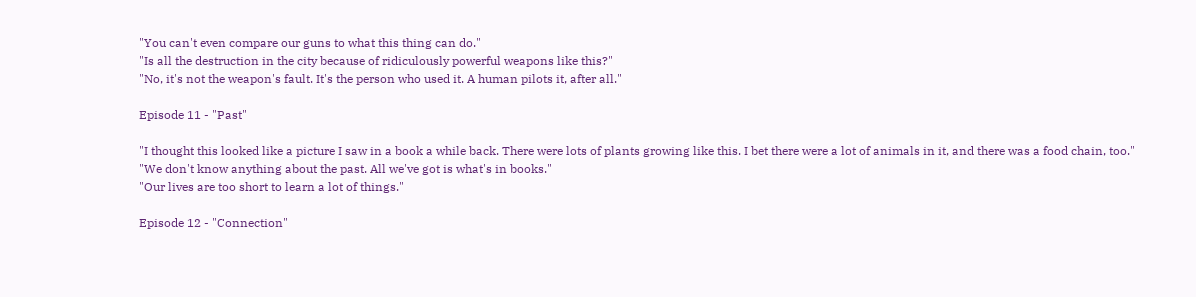"You can't even compare our guns to what this thing can do."
"Is all the destruction in the city because of ridiculously powerful weapons like this?"
"No, it's not the weapon's fault. It's the person who used it. A human pilots it, after all."

Episode 11 - "Past"

"I thought this looked like a picture I saw in a book a while back. There were lots of plants growing like this. I bet there were a lot of animals in it, and there was a food chain, too."
"We don't know anything about the past. All we've got is what's in books."
"Our lives are too short to learn a lot of things."

Episode 12 - "Connection"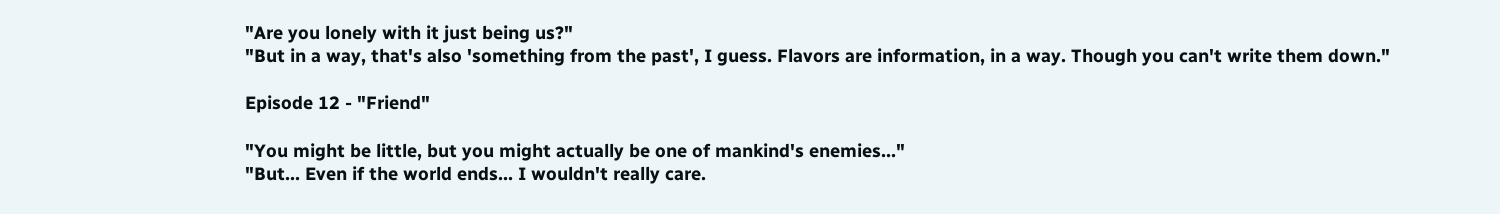"Are you lonely with it just being us?"
"But in a way, that's also 'something from the past', I guess. Flavors are information, in a way. Though you can't write them down."

Episode 12 - "Friend"

"You might be little, but you might actually be one of mankind's enemies..."
"But... Even if the world ends... I wouldn't really care.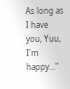As long as I have you, Yuu, I'm happy..."